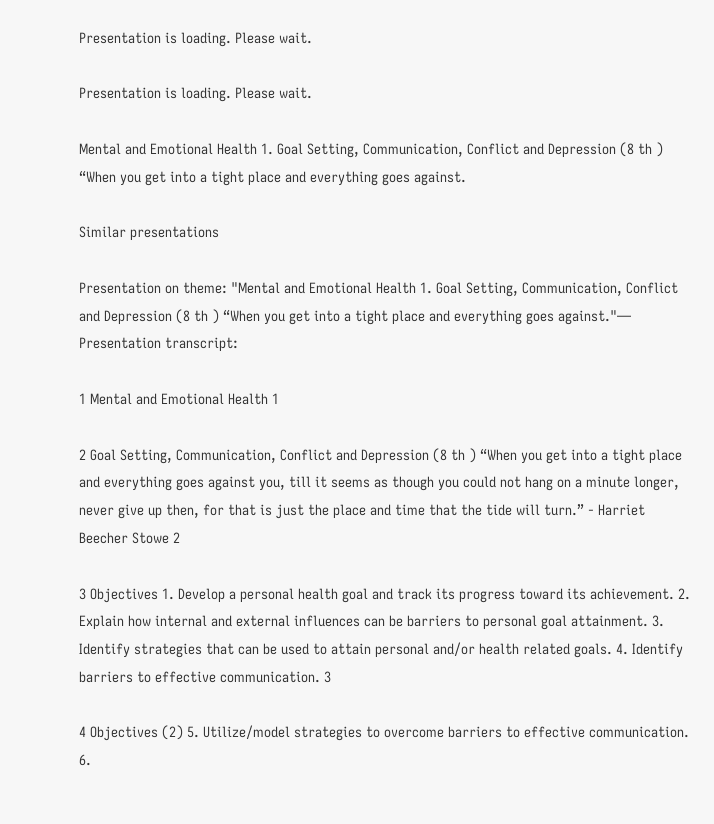Presentation is loading. Please wait.

Presentation is loading. Please wait.

Mental and Emotional Health 1. Goal Setting, Communication, Conflict and Depression (8 th ) “When you get into a tight place and everything goes against.

Similar presentations

Presentation on theme: "Mental and Emotional Health 1. Goal Setting, Communication, Conflict and Depression (8 th ) “When you get into a tight place and everything goes against."— Presentation transcript:

1 Mental and Emotional Health 1

2 Goal Setting, Communication, Conflict and Depression (8 th ) “When you get into a tight place and everything goes against you, till it seems as though you could not hang on a minute longer, never give up then, for that is just the place and time that the tide will turn.” - Harriet Beecher Stowe 2

3 Objectives 1. Develop a personal health goal and track its progress toward its achievement. 2. Explain how internal and external influences can be barriers to personal goal attainment. 3. Identify strategies that can be used to attain personal and/or health related goals. 4. Identify barriers to effective communication. 3

4 Objectives (2) 5. Utilize/model strategies to overcome barriers to effective communication. 6.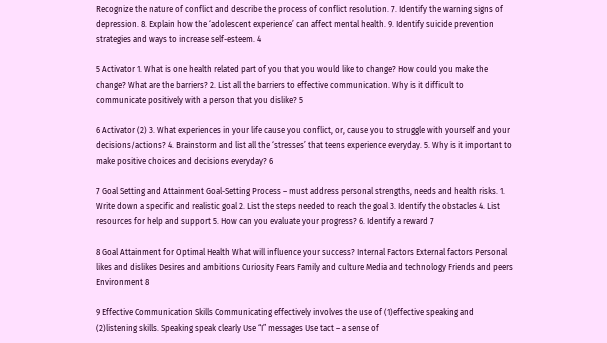Recognize the nature of conflict and describe the process of conflict resolution. 7. Identify the warning signs of depression. 8. Explain how the ‘adolescent experience’ can affect mental health. 9. Identify suicide prevention strategies and ways to increase self-esteem. 4

5 Activator 1. What is one health related part of you that you would like to change? How could you make the change? What are the barriers? 2. List all the barriers to effective communication. Why is it difficult to communicate positively with a person that you dislike? 5

6 Activator (2) 3. What experiences in your life cause you conflict, or, cause you to struggle with yourself and your decisions/actions? 4. Brainstorm and list all the ‘stresses’ that teens experience everyday. 5. Why is it important to make positive choices and decisions everyday? 6

7 Goal Setting and Attainment Goal-Setting Process – must address personal strengths, needs and health risks. 1. Write down a specific and realistic goal 2. List the steps needed to reach the goal 3. Identify the obstacles 4. List resources for help and support 5. How can you evaluate your progress? 6. Identify a reward 7

8 Goal Attainment for Optimal Health What will influence your success? Internal Factors External factors Personal likes and dislikes Desires and ambitions Curiosity Fears Family and culture Media and technology Friends and peers Environment 8

9 Effective Communication Skills Communicating effectively involves the use of (1)effective speaking and (2)listening skills. Speaking speak clearly Use “I” messages Use tact – a sense of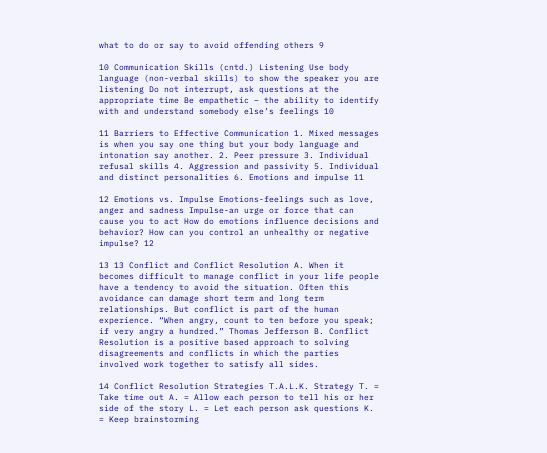what to do or say to avoid offending others 9

10 Communication Skills (cntd.) Listening Use body language (non-verbal skills) to show the speaker you are listening Do not interrupt, ask questions at the appropriate time Be empathetic – the ability to identify with and understand somebody else’s feelings 10

11 Barriers to Effective Communication 1. Mixed messages is when you say one thing but your body language and intonation say another. 2. Peer pressure 3. Individual refusal skills 4. Aggression and passivity 5. Individual and distinct personalities 6. Emotions and impulse 11

12 Emotions vs. Impulse Emotions-feelings such as love, anger and sadness Impulse-an urge or force that can cause you to act How do emotions influence decisions and behavior? How can you control an unhealthy or negative impulse? 12

13 13 Conflict and Conflict Resolution A. When it becomes difficult to manage conflict in your life people have a tendency to avoid the situation. Often this avoidance can damage short term and long term relationships. But conflict is part of the human experience. “When angry, count to ten before you speak; if very angry a hundred.” Thomas Jefferson B. Conflict Resolution is a positive based approach to solving disagreements and conflicts in which the parties involved work together to satisfy all sides.

14 Conflict Resolution Strategies T.A.L.K. Strategy T. = Take time out A. = Allow each person to tell his or her side of the story L. = Let each person ask questions K. = Keep brainstorming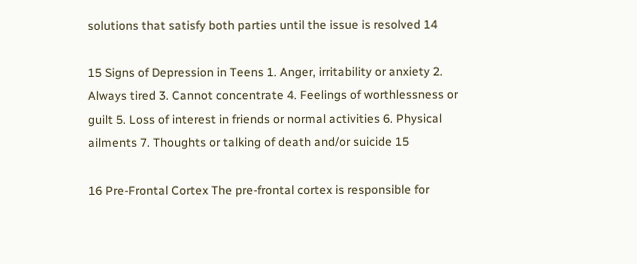solutions that satisfy both parties until the issue is resolved 14

15 Signs of Depression in Teens 1. Anger, irritability or anxiety 2. Always tired 3. Cannot concentrate 4. Feelings of worthlessness or guilt 5. Loss of interest in friends or normal activities 6. Physical ailments 7. Thoughts or talking of death and/or suicide 15

16 Pre-Frontal Cortex The pre-frontal cortex is responsible for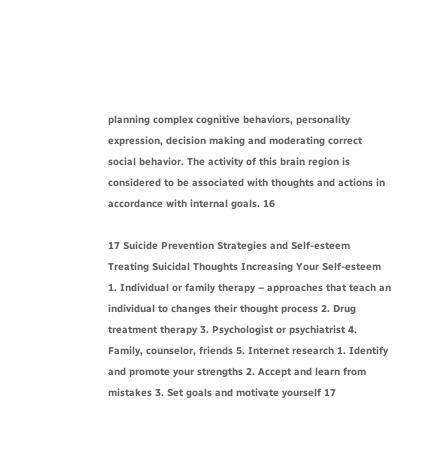planning complex cognitive behaviors, personality expression, decision making and moderating correct social behavior. The activity of this brain region is considered to be associated with thoughts and actions in accordance with internal goals. 16

17 Suicide Prevention Strategies and Self-esteem Treating Suicidal Thoughts Increasing Your Self-esteem 1. Individual or family therapy – approaches that teach an individual to changes their thought process 2. Drug treatment therapy 3. Psychologist or psychiatrist 4. Family, counselor, friends 5. Internet research 1. Identify and promote your strengths 2. Accept and learn from mistakes 3. Set goals and motivate yourself 17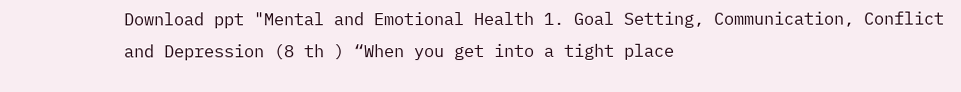Download ppt "Mental and Emotional Health 1. Goal Setting, Communication, Conflict and Depression (8 th ) “When you get into a tight place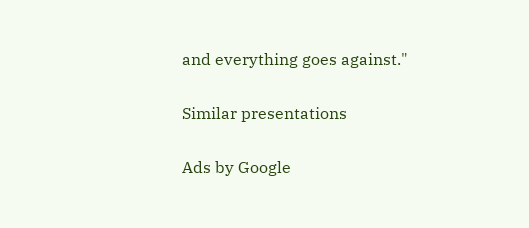and everything goes against."

Similar presentations

Ads by Google